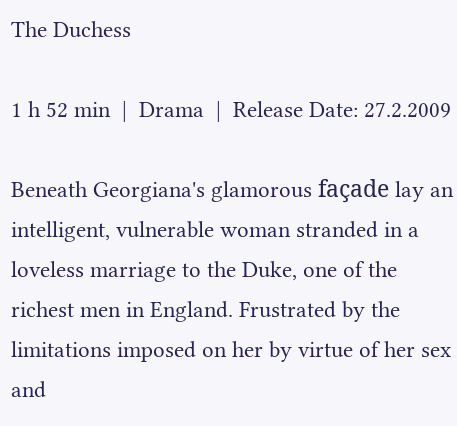The Duchess

1 h 52 min  |  Drama  |  Release Date: 27.2.2009

Beneath Georgiana's glamorous façade lay an intelligent, vulnerable woman stranded in a loveless marriage to the Duke, one of the richest men in England. Frustrated by the limitations imposed on her by virtue of her sex and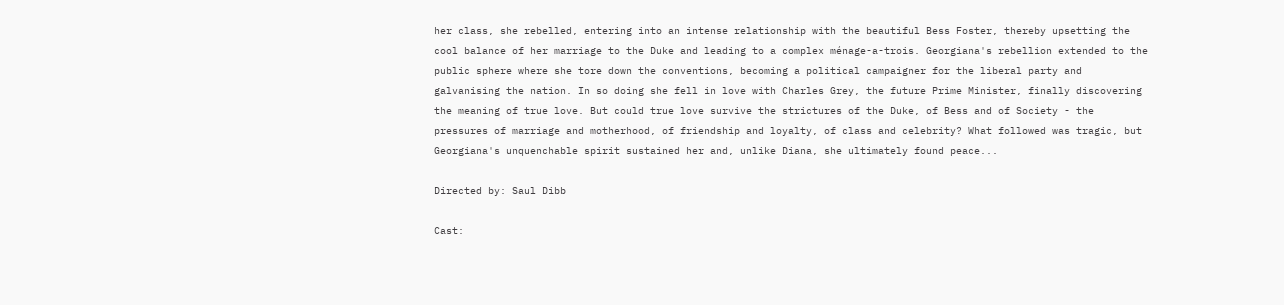her class, she rebelled, entering into an intense relationship with the beautiful Bess Foster, thereby upsetting the cool balance of her marriage to the Duke and leading to a complex ménage-a-trois. Georgiana's rebellion extended to the public sphere where she tore down the conventions, becoming a political campaigner for the liberal party and galvanising the nation. In so doing she fell in love with Charles Grey, the future Prime Minister, finally discovering the meaning of true love. But could true love survive the strictures of the Duke, of Bess and of Society - the pressures of marriage and motherhood, of friendship and loyalty, of class and celebrity? What followed was tragic, but Georgiana's unquenchable spirit sustained her and, unlike Diana, she ultimately found peace...

Directed by: Saul Dibb

Cast: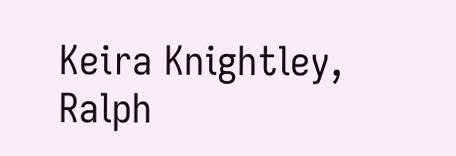Keira Knightley, Ralph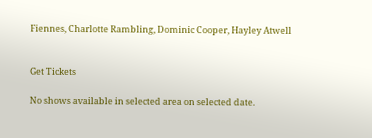Fiennes, Charlotte Rambling, Dominic Cooper, Hayley Atwell


Get Tickets

No shows available in selected area on selected date.